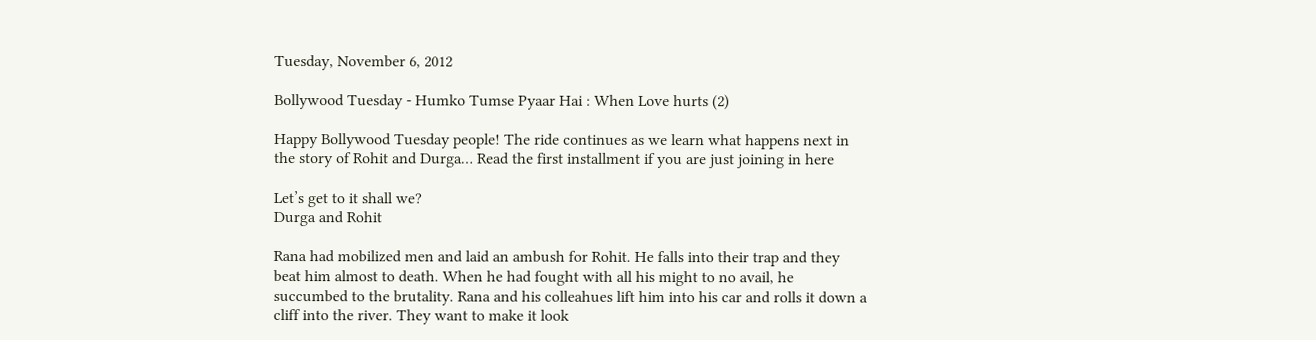Tuesday, November 6, 2012

Bollywood Tuesday - Humko Tumse Pyaar Hai : When Love hurts (2)

Happy Bollywood Tuesday people! The ride continues as we learn what happens next in the story of Rohit and Durga… Read the first installment if you are just joining in here

Let’s get to it shall we?
Durga and Rohit

Rana had mobilized men and laid an ambush for Rohit. He falls into their trap and they beat him almost to death. When he had fought with all his might to no avail, he succumbed to the brutality. Rana and his colleahues lift him into his car and rolls it down a cliff into the river. They want to make it look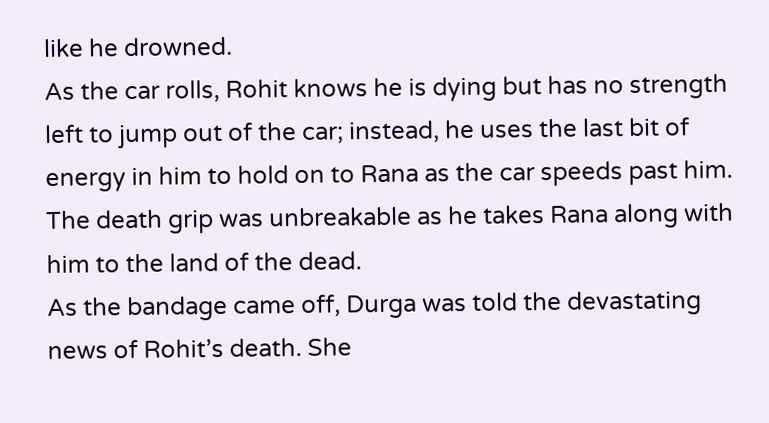like he drowned.
As the car rolls, Rohit knows he is dying but has no strength left to jump out of the car; instead, he uses the last bit of energy in him to hold on to Rana as the car speeds past him. The death grip was unbreakable as he takes Rana along with him to the land of the dead.
As the bandage came off, Durga was told the devastating news of Rohit’s death. She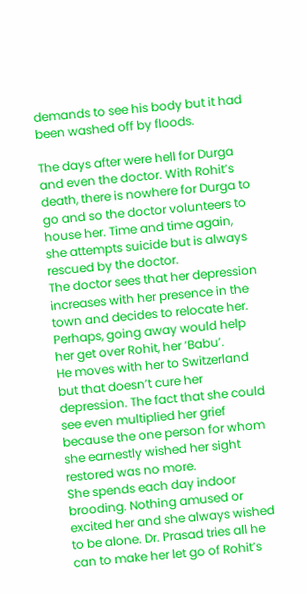demands to see his body but it had been washed off by floods.

The days after were hell for Durga and even the doctor. With Rohit’s death, there is nowhere for Durga to go and so the doctor volunteers to house her. Time and time again, she attempts suicide but is always rescued by the doctor.
The doctor sees that her depression increases with her presence in the town and decides to relocate her. Perhaps, going away would help her get over Rohit, her ‘Babu’.
He moves with her to Switzerland but that doesn’t cure her depression. The fact that she could see even multiplied her grief because the one person for whom she earnestly wished her sight restored was no more.
She spends each day indoor brooding. Nothing amused or excited her and she always wished to be alone. Dr. Prasad tries all he can to make her let go of Rohit’s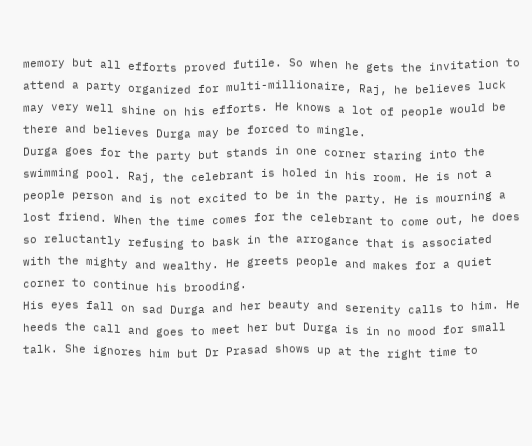memory but all efforts proved futile. So when he gets the invitation to attend a party organized for multi-millionaire, Raj, he believes luck may very well shine on his efforts. He knows a lot of people would be there and believes Durga may be forced to mingle.
Durga goes for the party but stands in one corner staring into the swimming pool. Raj, the celebrant is holed in his room. He is not a people person and is not excited to be in the party. He is mourning a lost friend. When the time comes for the celebrant to come out, he does so reluctantly refusing to bask in the arrogance that is associated with the mighty and wealthy. He greets people and makes for a quiet corner to continue his brooding.
His eyes fall on sad Durga and her beauty and serenity calls to him. He heeds the call and goes to meet her but Durga is in no mood for small talk. She ignores him but Dr Prasad shows up at the right time to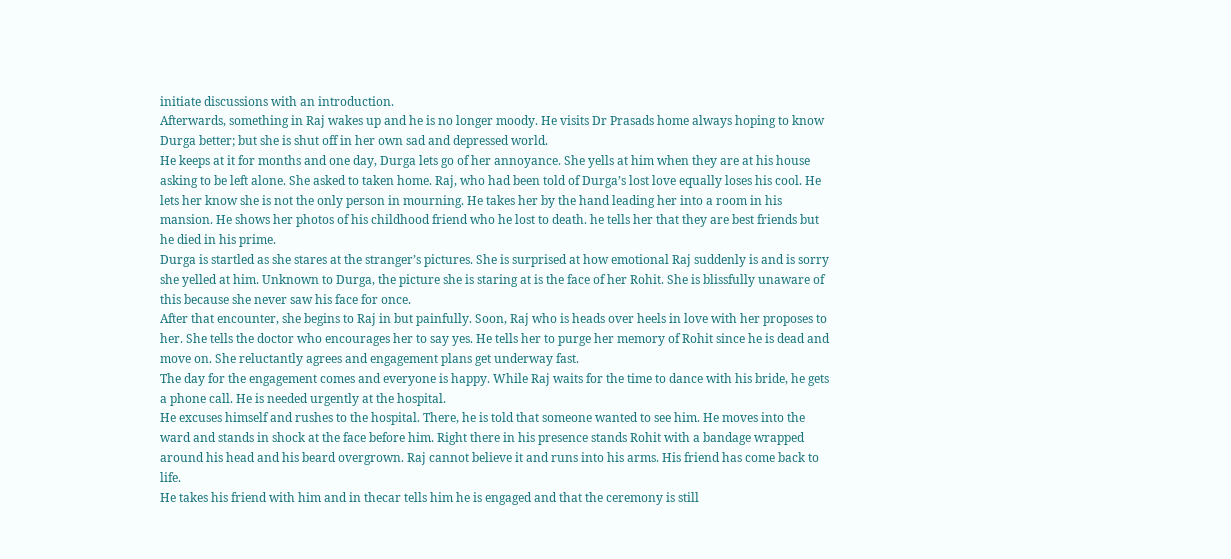initiate discussions with an introduction.
Afterwards, something in Raj wakes up and he is no longer moody. He visits Dr Prasads home always hoping to know Durga better; but she is shut off in her own sad and depressed world.
He keeps at it for months and one day, Durga lets go of her annoyance. She yells at him when they are at his house asking to be left alone. She asked to taken home. Raj, who had been told of Durga’s lost love equally loses his cool. He lets her know she is not the only person in mourning. He takes her by the hand leading her into a room in his mansion. He shows her photos of his childhood friend who he lost to death. he tells her that they are best friends but he died in his prime.
Durga is startled as she stares at the stranger’s pictures. She is surprised at how emotional Raj suddenly is and is sorry she yelled at him. Unknown to Durga, the picture she is staring at is the face of her Rohit. She is blissfully unaware of this because she never saw his face for once.
After that encounter, she begins to Raj in but painfully. Soon, Raj who is heads over heels in love with her proposes to her. She tells the doctor who encourages her to say yes. He tells her to purge her memory of Rohit since he is dead and move on. She reluctantly agrees and engagement plans get underway fast.
The day for the engagement comes and everyone is happy. While Raj waits for the time to dance with his bride, he gets a phone call. He is needed urgently at the hospital.
He excuses himself and rushes to the hospital. There, he is told that someone wanted to see him. He moves into the ward and stands in shock at the face before him. Right there in his presence stands Rohit with a bandage wrapped around his head and his beard overgrown. Raj cannot believe it and runs into his arms. His friend has come back to life.
He takes his friend with him and in thecar tells him he is engaged and that the ceremony is still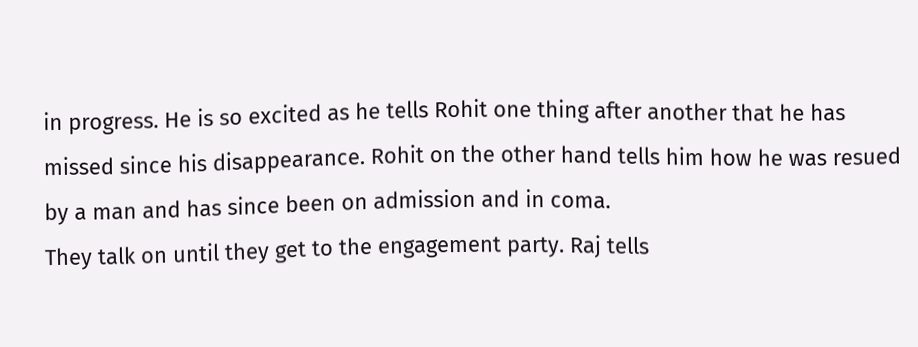in progress. He is so excited as he tells Rohit one thing after another that he has missed since his disappearance. Rohit on the other hand tells him how he was resued by a man and has since been on admission and in coma.
They talk on until they get to the engagement party. Raj tells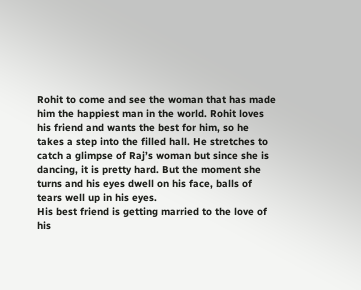Rohit to come and see the woman that has made him the happiest man in the world. Rohit loves his friend and wants the best for him, so he takes a step into the filled hall. He stretches to catch a glimpse of Raj’s woman but since she is dancing, it is pretty hard. But the moment she turns and his eyes dwell on his face, balls of tears well up in his eyes.
His best friend is getting married to the love of his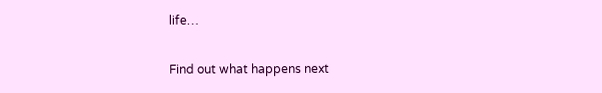life…

Find out what happens next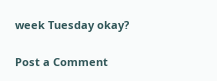week Tuesday okay?

Post a Comment